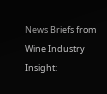News Briefs from Wine Industry Insight: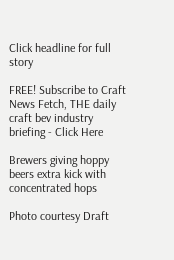Click headline for full story

FREE! Subscribe to Craft News Fetch, THE daily craft bev industry briefing - Click Here

Brewers giving hoppy beers extra kick with concentrated hops

Photo courtesy Draft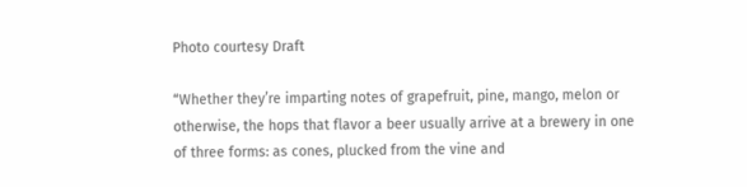Photo courtesy Draft

“Whether they’re imparting notes of grapefruit, pine, mango, melon or otherwise, the hops that flavor a beer usually arrive at a brewery in one of three forms: as cones, plucked from the vine and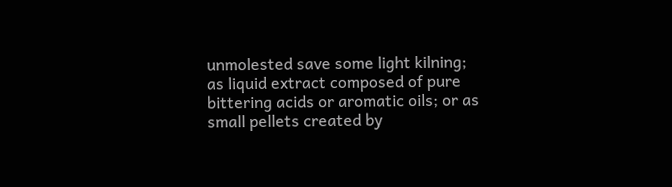unmolested save some light kilning; as liquid extract composed of pure bittering acids or aromatic oils; or as small pellets created by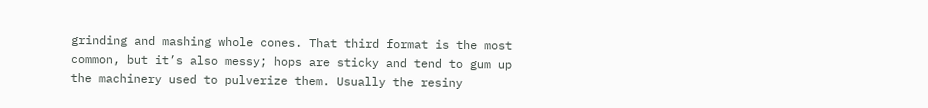grinding and mashing whole cones. That third format is the most common, but it’s also messy; hops are sticky and tend to gum up the machinery used to pulverize them. Usually the resiny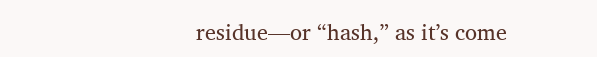residue—or “hash,” as it’s come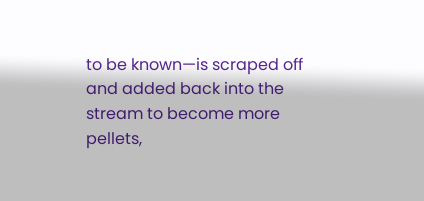to be known—is scraped off and added back into the stream to become more pellets,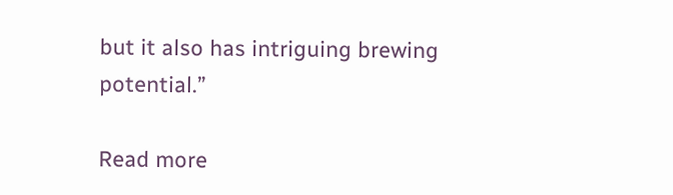but it also has intriguing brewing potential.”

Read more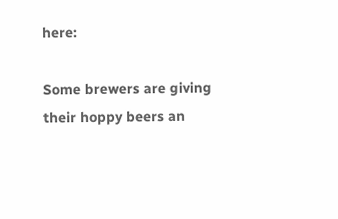here:

Some brewers are giving their hoppy beers an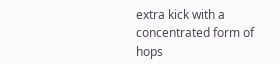extra kick with a concentrated form of hops